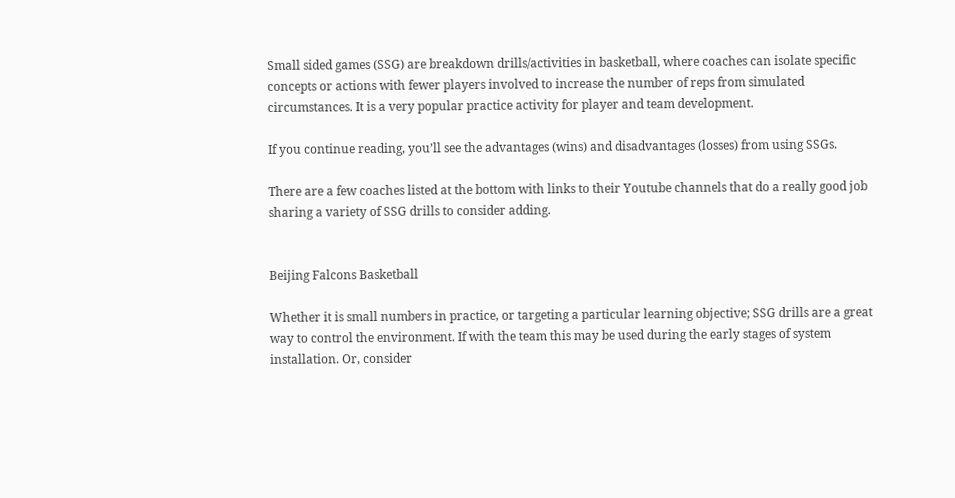Small sided games (SSG) are breakdown drills/activities in basketball, where coaches can isolate specific concepts or actions with fewer players involved to increase the number of reps from simulated circumstances. It is a very popular practice activity for player and team development.

If you continue reading, you’ll see the advantages (wins) and disadvantages (losses) from using SSGs.

There are a few coaches listed at the bottom with links to their Youtube channels that do a really good job sharing a variety of SSG drills to consider adding.


Beijing Falcons Basketball

Whether it is small numbers in practice, or targeting a particular learning objective; SSG drills are a great way to control the environment. If with the team this may be used during the early stages of system installation. Or, consider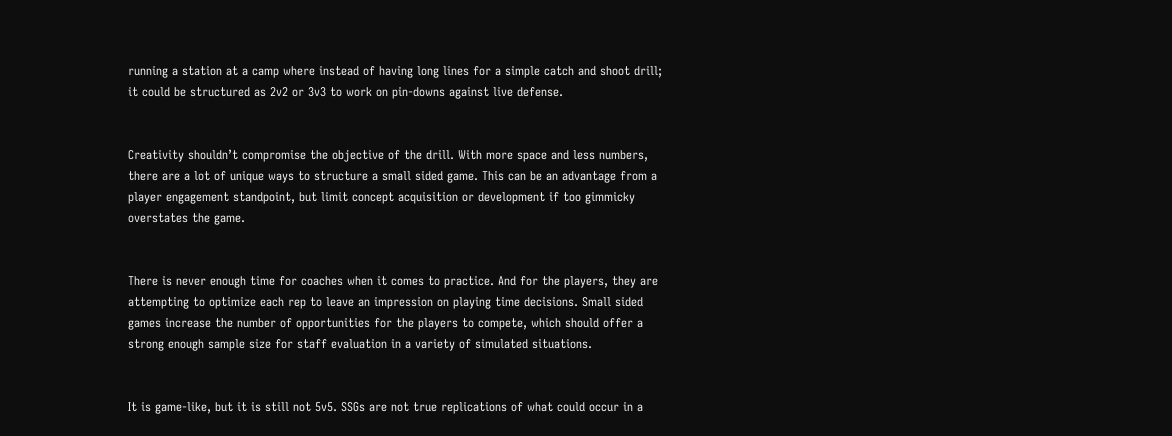running a station at a camp where instead of having long lines for a simple catch and shoot drill; it could be structured as 2v2 or 3v3 to work on pin-downs against live defense.


Creativity shouldn’t compromise the objective of the drill. With more space and less numbers, there are a lot of unique ways to structure a small sided game. This can be an advantage from a player engagement standpoint, but limit concept acquisition or development if too gimmicky overstates the game.


There is never enough time for coaches when it comes to practice. And for the players, they are attempting to optimize each rep to leave an impression on playing time decisions. Small sided games increase the number of opportunities for the players to compete, which should offer a strong enough sample size for staff evaluation in a variety of simulated situations.


It is game-like, but it is still not 5v5. SSGs are not true replications of what could occur in a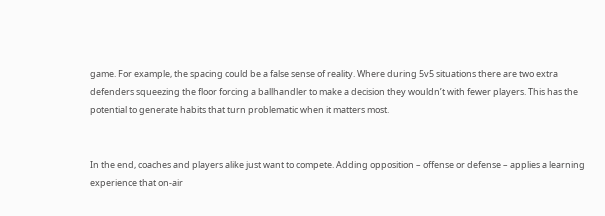game. For example, the spacing could be a false sense of reality. Where during 5v5 situations there are two extra defenders squeezing the floor forcing a ballhandler to make a decision they wouldn’t with fewer players. This has the potential to generate habits that turn problematic when it matters most.


In the end, coaches and players alike just want to compete. Adding opposition – offense or defense – applies a learning experience that on-air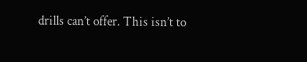drills can’t offer. This isn’t to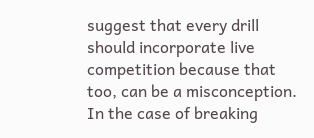suggest that every drill should incorporate live competition because that too, can be a misconception. In the case of breaking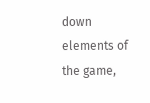down elements of the game,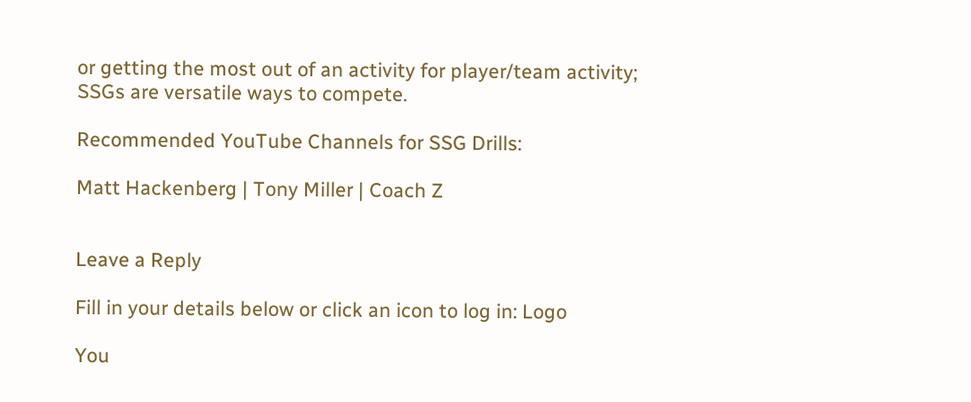or getting the most out of an activity for player/team activity; SSGs are versatile ways to compete.

Recommended YouTube Channels for SSG Drills:

Matt Hackenberg | Tony Miller | Coach Z


Leave a Reply

Fill in your details below or click an icon to log in: Logo

You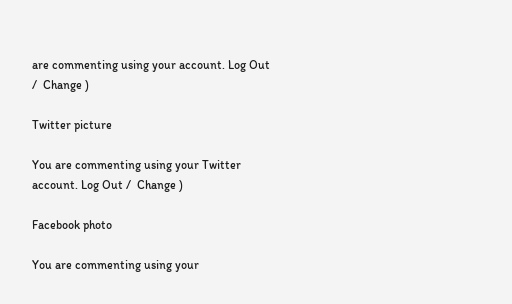are commenting using your account. Log Out /  Change )

Twitter picture

You are commenting using your Twitter account. Log Out /  Change )

Facebook photo

You are commenting using your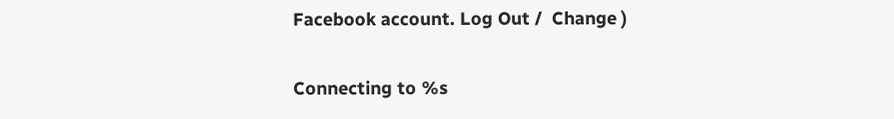Facebook account. Log Out /  Change )

Connecting to %s